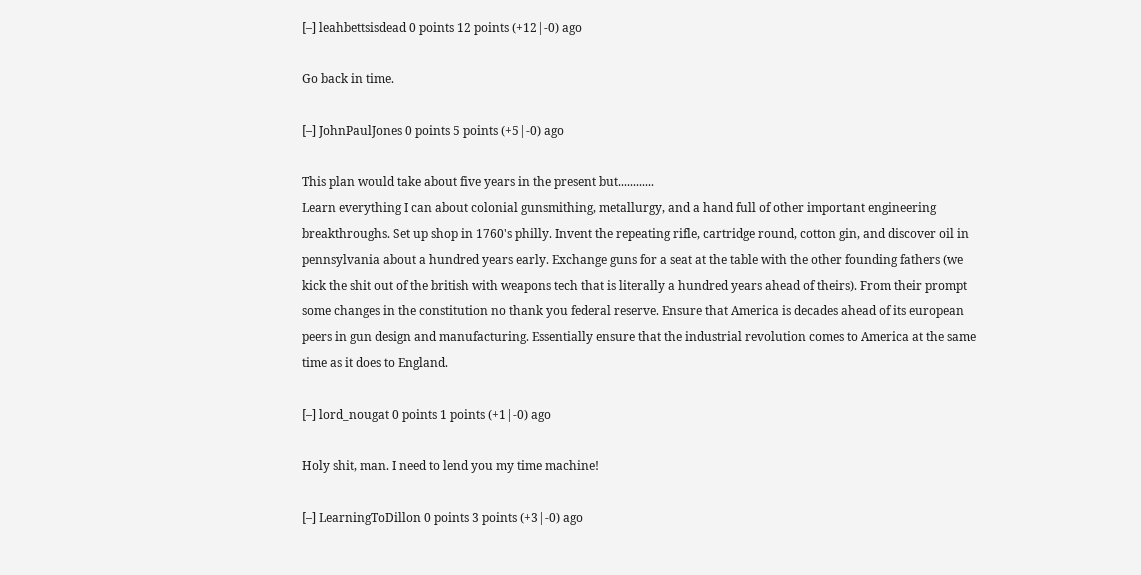[–] leahbettsisdead 0 points 12 points (+12|-0) ago

Go back in time.

[–] JohnPaulJones 0 points 5 points (+5|-0) ago

This plan would take about five years in the present but............
Learn everything I can about colonial gunsmithing, metallurgy, and a hand full of other important engineering breakthroughs. Set up shop in 1760's philly. Invent the repeating rifle, cartridge round, cotton gin, and discover oil in pennsylvania about a hundred years early. Exchange guns for a seat at the table with the other founding fathers (we kick the shit out of the british with weapons tech that is literally a hundred years ahead of theirs). From their prompt some changes in the constitution no thank you federal reserve. Ensure that America is decades ahead of its european peers in gun design and manufacturing. Essentially ensure that the industrial revolution comes to America at the same time as it does to England.

[–] lord_nougat 0 points 1 points (+1|-0) ago

Holy shit, man. I need to lend you my time machine!

[–] LearningToDillon 0 points 3 points (+3|-0) ago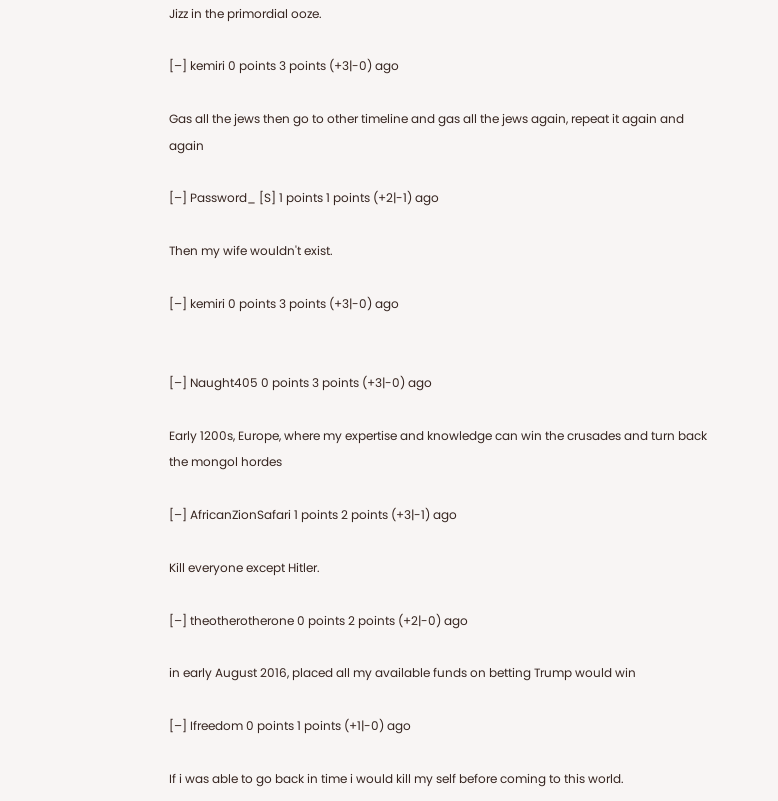Jizz in the primordial ooze.

[–] kemiri 0 points 3 points (+3|-0) ago

Gas all the jews then go to other timeline and gas all the jews again, repeat it again and again

[–] Password_ [S] 1 points 1 points (+2|-1) ago

Then my wife wouldn't exist.

[–] kemiri 0 points 3 points (+3|-0) ago


[–] Naught405 0 points 3 points (+3|-0) ago

Early 1200s, Europe, where my expertise and knowledge can win the crusades and turn back the mongol hordes

[–] AfricanZionSafari 1 points 2 points (+3|-1) ago

Kill everyone except Hitler.

[–] theotherotherone 0 points 2 points (+2|-0) ago

in early August 2016, placed all my available funds on betting Trump would win

[–] Ifreedom 0 points 1 points (+1|-0) ago

If i was able to go back in time i would kill my self before coming to this world.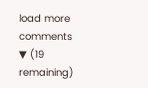load more comments ▼ (19 remaining)